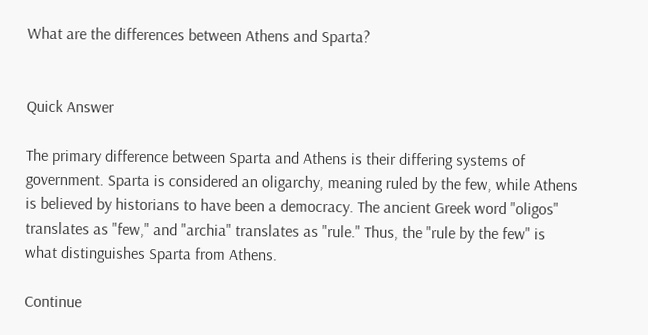What are the differences between Athens and Sparta?


Quick Answer

The primary difference between Sparta and Athens is their differing systems of government. Sparta is considered an oligarchy, meaning ruled by the few, while Athens is believed by historians to have been a democracy. The ancient Greek word "oligos" translates as "few," and "archia" translates as "rule." Thus, the "rule by the few" is what distinguishes Sparta from Athens.

Continue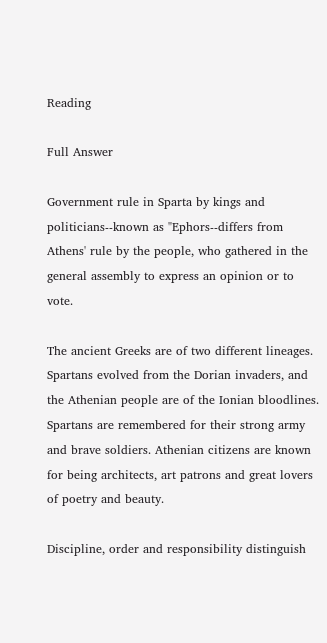Reading

Full Answer

Government rule in Sparta by kings and politicians--known as "Ephors--differs from Athens' rule by the people, who gathered in the general assembly to express an opinion or to vote.

The ancient Greeks are of two different lineages. Spartans evolved from the Dorian invaders, and the Athenian people are of the Ionian bloodlines. Spartans are remembered for their strong army and brave soldiers. Athenian citizens are known for being architects, art patrons and great lovers of poetry and beauty.

Discipline, order and responsibility distinguish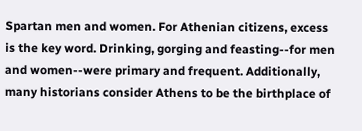Spartan men and women. For Athenian citizens, excess is the key word. Drinking, gorging and feasting--for men and women--were primary and frequent. Additionally, many historians consider Athens to be the birthplace of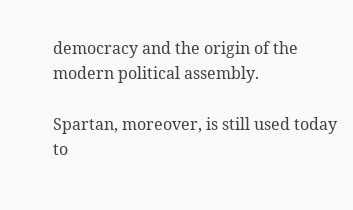democracy and the origin of the modern political assembly.

Spartan, moreover, is still used today to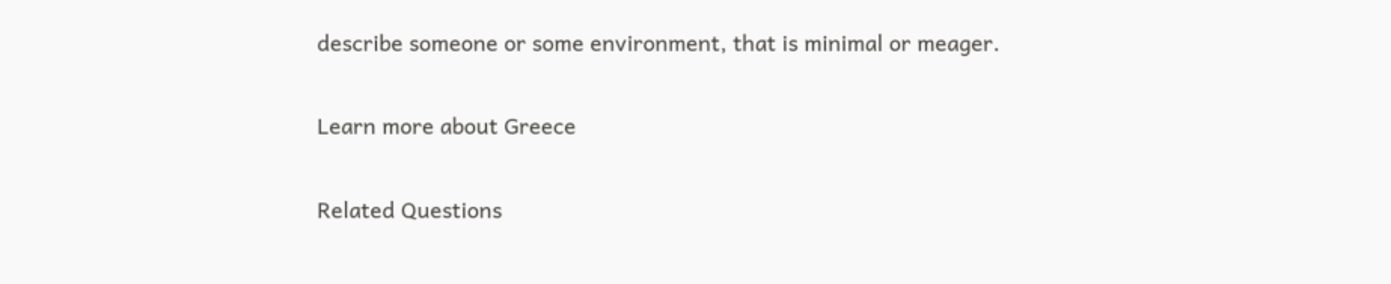describe someone or some environment, that is minimal or meager.

Learn more about Greece

Related Questions